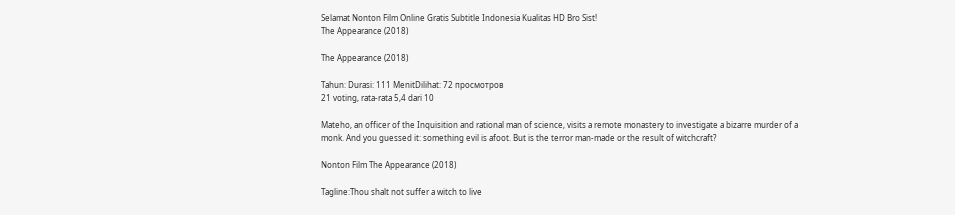Selamat Nonton Film Online Gratis Subtitle Indonesia Kualitas HD Bro Sist!
The Appearance (2018)

The Appearance (2018)

Tahun: Durasi: 111 MenitDilihat: 72 просмотров
21 voting, rata-rata 5,4 dari 10

Mateho, an officer of the Inquisition and rational man of science, visits a remote monastery to investigate a bizarre murder of a monk. And you guessed it: something evil is afoot. But is the terror man-made or the result of witchcraft?

Nonton Film The Appearance (2018)

Tagline:Thou shalt not suffer a witch to live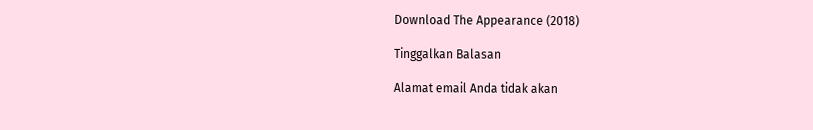Download The Appearance (2018)

Tinggalkan Balasan

Alamat email Anda tidak akan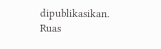dipublikasikan. Ruas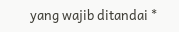yang wajib ditandai *